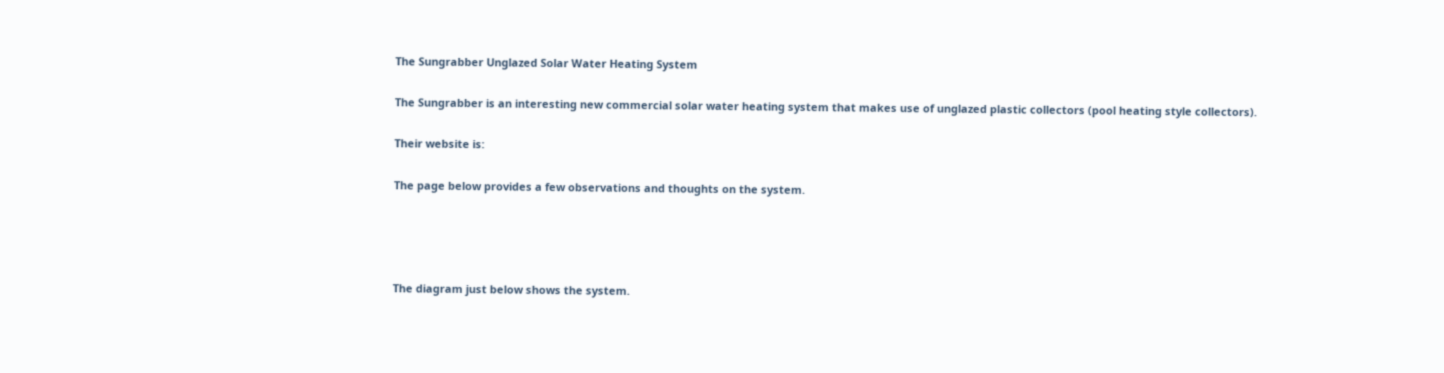The Sungrabber Unglazed Solar Water Heating System

The Sungrabber is an interesting new commercial solar water heating system that makes use of unglazed plastic collectors (pool heating style collectors).

Their website is:

The page below provides a few observations and thoughts on the system.




The diagram just below shows the system.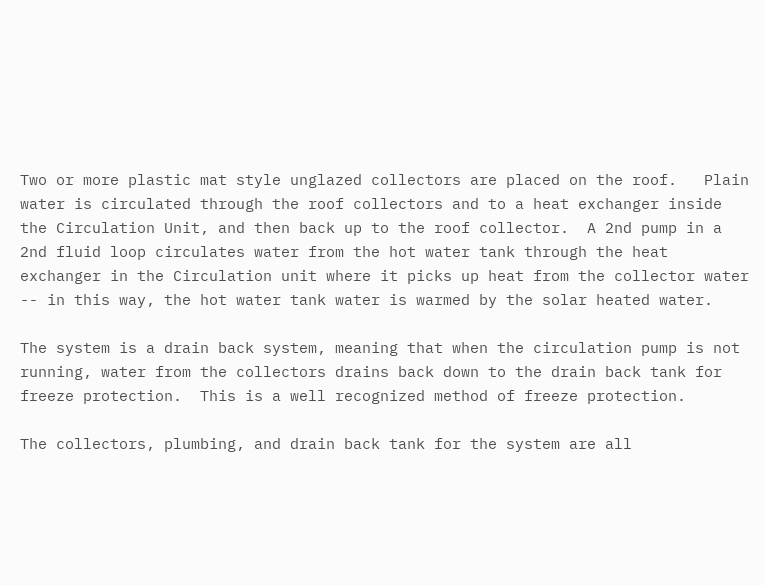Two or more plastic mat style unglazed collectors are placed on the roof.   Plain water is circulated through the roof collectors and to a heat exchanger inside the Circulation Unit, and then back up to the roof collector.  A 2nd pump in a 2nd fluid loop circulates water from the hot water tank through the heat exchanger in the Circulation unit where it picks up heat from the collector water -- in this way, the hot water tank water is warmed by the solar heated water.

The system is a drain back system, meaning that when the circulation pump is not running, water from the collectors drains back down to the drain back tank for freeze protection.  This is a well recognized method of freeze protection.

The collectors, plumbing, and drain back tank for the system are all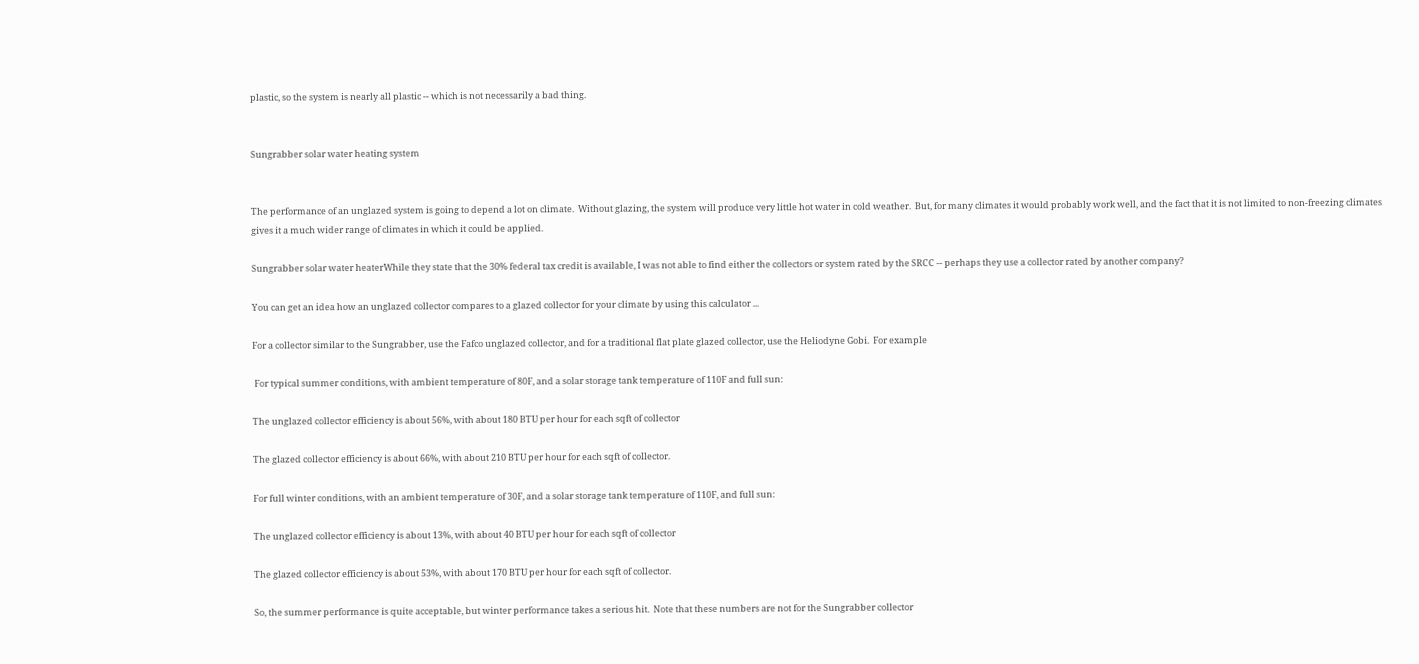plastic, so the system is nearly all plastic -- which is not necessarily a bad thing.


Sungrabber solar water heating system


The performance of an unglazed system is going to depend a lot on climate.  Without glazing, the system will produce very little hot water in cold weather.  But, for many climates it would probably work well, and the fact that it is not limited to non-freezing climates gives it a much wider range of climates in which it could be applied.

Sungrabber solar water heaterWhile they state that the 30% federal tax credit is available, I was not able to find either the collectors or system rated by the SRCC -- perhaps they use a collector rated by another company?

You can get an idea how an unglazed collector compares to a glazed collector for your climate by using this calculator ...

For a collector similar to the Sungrabber, use the Fafco unglazed collector, and for a traditional flat plate glazed collector, use the Heliodyne Gobi.  For example

 For typical summer conditions, with ambient temperature of 80F, and a solar storage tank temperature of 110F and full sun:

The unglazed collector efficiency is about 56%, with about 180 BTU per hour for each sqft of collector

The glazed collector efficiency is about 66%, with about 210 BTU per hour for each sqft of collector.

For full winter conditions, with an ambient temperature of 30F, and a solar storage tank temperature of 110F, and full sun:

The unglazed collector efficiency is about 13%, with about 40 BTU per hour for each sqft of collector

The glazed collector efficiency is about 53%, with about 170 BTU per hour for each sqft of collector.

So, the summer performance is quite acceptable, but winter performance takes a serious hit.  Note that these numbers are not for the Sungrabber collector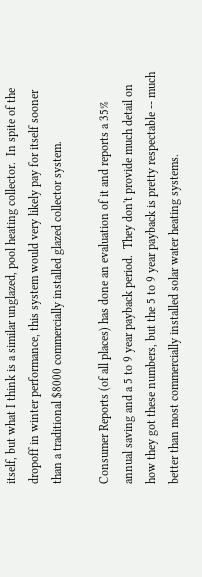itself, but what I think is a similar unglazed, pool heating collector.  In spite of the dropoff in winter performance, this system would very likely pay for itself sooner than a traditional $8000 commercially installed glazed collector system.

Consumer Reports (of all places) has done an evaluation of it and reports a 35% annual saving and a 5 to 9 year payback period.  They don't provide much detail on how they got these numbers, but the 5 to 9 year payback is pretty respectable -- much better than most commercially installed solar water heating systems.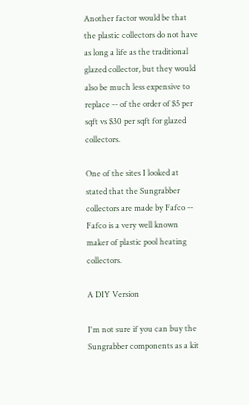Another factor would be that the plastic collectors do not have as long a life as the traditional glazed collector, but they would also be much less expensive to replace -- of the order of $5 per sqft vs $30 per sqft for glazed collectors.

One of the sites I looked at stated that the Sungrabber collectors are made by Fafco -- Fafco is a very well known maker of plastic pool heating collectors.

A DIY Version

I'm not sure if you can buy the Sungrabber components as a kit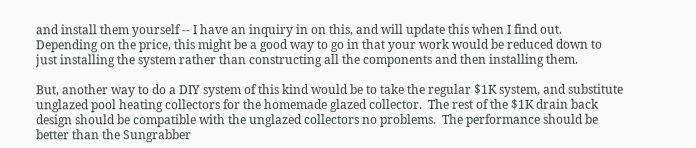and install them yourself -- I have an inquiry in on this, and will update this when I find out.  Depending on the price, this might be a good way to go in that your work would be reduced down to just installing the system rather than constructing all the components and then installing them.

But, another way to do a DIY system of this kind would be to take the regular $1K system, and substitute unglazed pool heating collectors for the homemade glazed collector.  The rest of the $1K drain back design should be compatible with the unglazed collectors no problems.  The performance should be better than the Sungrabber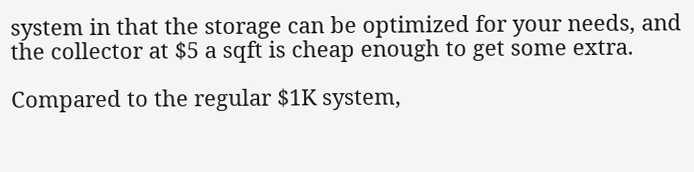system in that the storage can be optimized for your needs, and the collector at $5 a sqft is cheap enough to get some extra.

Compared to the regular $1K system,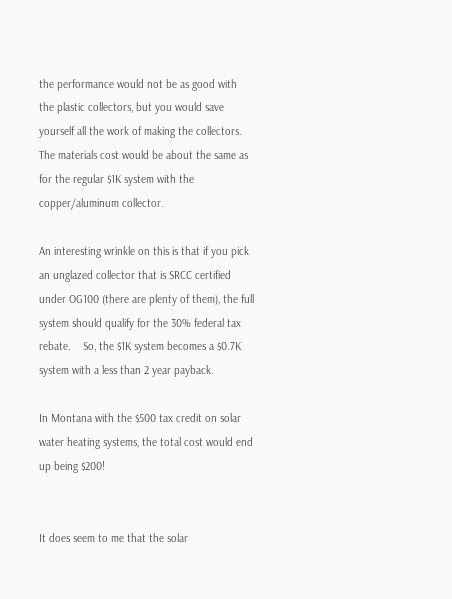the performance would not be as good with the plastic collectors, but you would save yourself all the work of making the collectors.  The materials cost would be about the same as for the regular $1K system with the copper/aluminum collector.

An interesting wrinkle on this is that if you pick an unglazed collector that is SRCC certified under OG100 (there are plenty of them), the full system should qualify for the 30% federal tax rebate.    So, the $1K system becomes a $0.7K system with a less than 2 year payback.

In Montana with the $500 tax credit on solar water heating systems, the total cost would end up being $200!


It does seem to me that the solar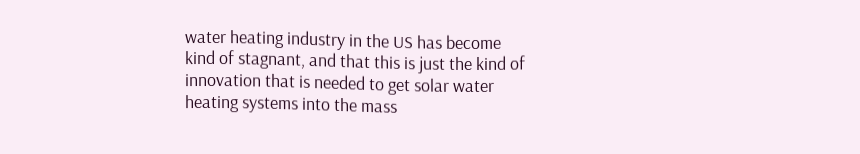water heating industry in the US has become kind of stagnant, and that this is just the kind of innovation that is needed to get solar water heating systems into the mass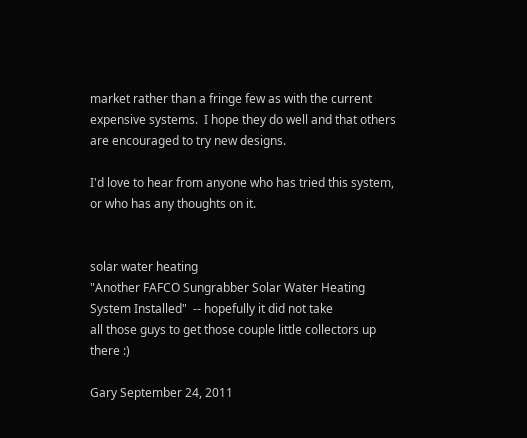market rather than a fringe few as with the current expensive systems.  I hope they do well and that others are encouraged to try new designs.

I'd love to hear from anyone who has tried this system, or who has any thoughts on it.


solar water heating
"Another FAFCO Sungrabber Solar Water Heating System Installed"  -- hopefully it did not take
all those guys to get those couple little collectors up there :)

Gary September 24, 2011